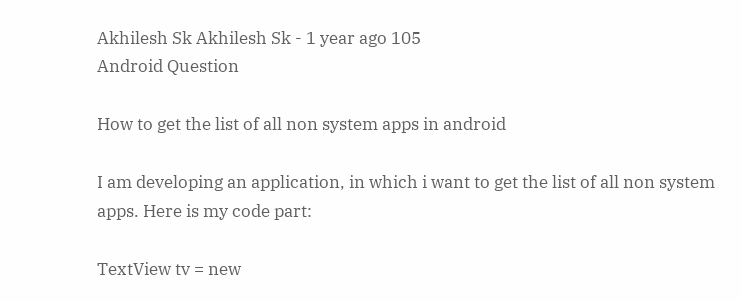Akhilesh Sk Akhilesh Sk - 1 year ago 105
Android Question

How to get the list of all non system apps in android

I am developing an application, in which i want to get the list of all non system apps. Here is my code part:

TextView tv = new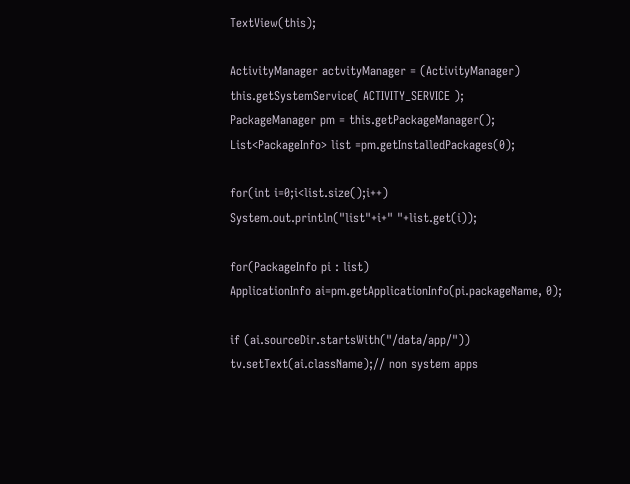TextView(this);

ActivityManager actvityManager = (ActivityManager)
this.getSystemService( ACTIVITY_SERVICE );
PackageManager pm = this.getPackageManager();
List<PackageInfo> list =pm.getInstalledPackages(0);

for(int i=0;i<list.size();i++)
System.out.println("list"+i+" "+list.get(i));

for(PackageInfo pi : list)
ApplicationInfo ai=pm.getApplicationInfo(pi.packageName, 0);

if (ai.sourceDir.startsWith("/data/app/"))
tv.setText(ai.className);// non system apps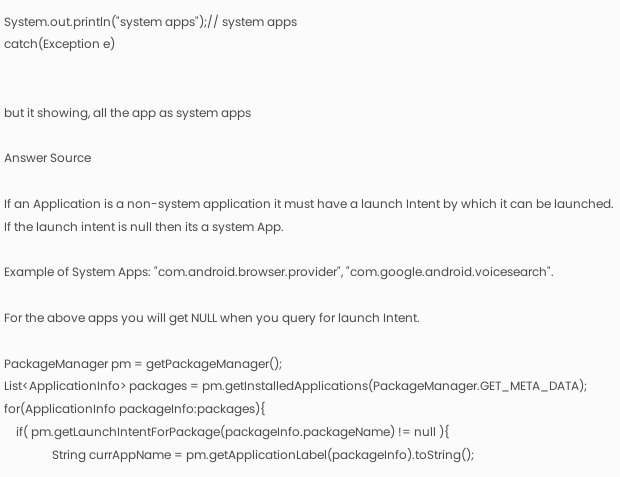System.out.println("system apps");// system apps
catch(Exception e)


but it showing, all the app as system apps

Answer Source

If an Application is a non-system application it must have a launch Intent by which it can be launched. If the launch intent is null then its a system App.

Example of System Apps: "com.android.browser.provider", "com.google.android.voicesearch".

For the above apps you will get NULL when you query for launch Intent.

PackageManager pm = getPackageManager();
List<ApplicationInfo> packages = pm.getInstalledApplications(PackageManager.GET_META_DATA);
for(ApplicationInfo packageInfo:packages){
    if( pm.getLaunchIntentForPackage(packageInfo.packageName) != null ){
                String currAppName = pm.getApplicationLabel(packageInfo).toString();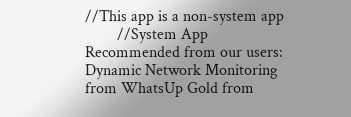//This app is a non-system app
        //System App
Recommended from our users: Dynamic Network Monitoring from WhatsUp Gold from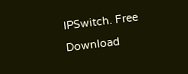IPSwitch. Free Download